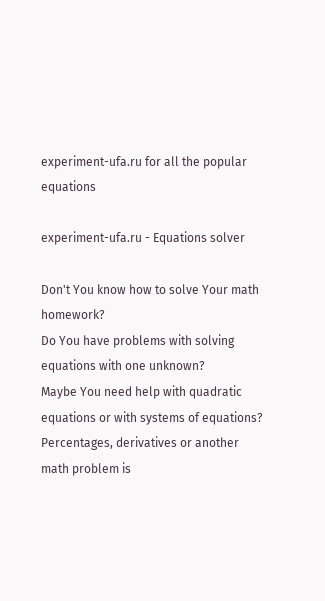experiment-ufa.ru for all the popular equations

experiment-ufa.ru - Equations solver

Don't You know how to solve Your math homework?
Do You have problems with solving equations with one unknown?
Maybe You need help with quadratic equations or with systems of equations?
Percentages, derivatives or another math problem is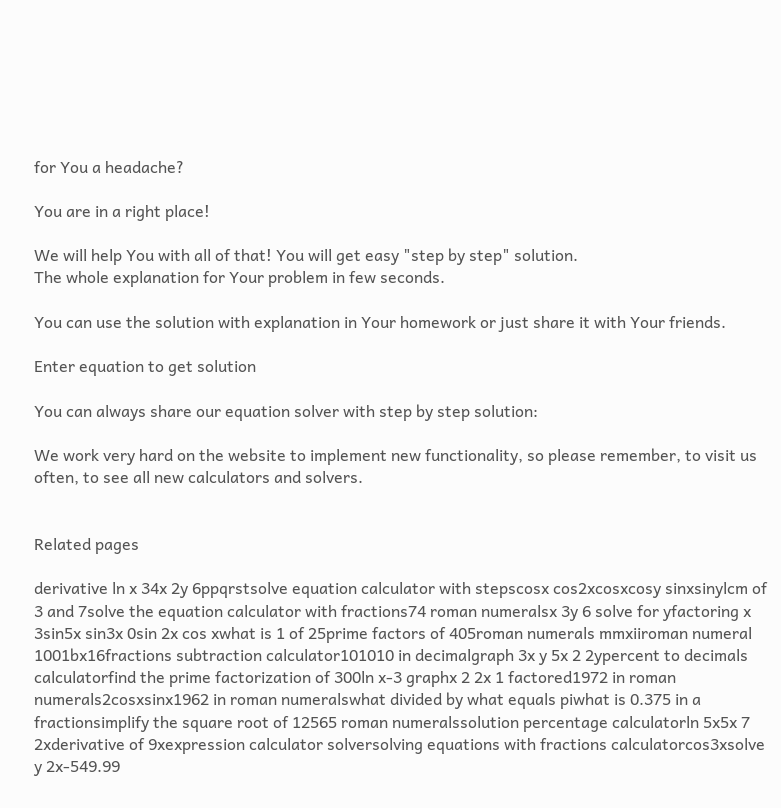for You a headache?

You are in a right place!

We will help You with all of that! You will get easy "step by step" solution.
The whole explanation for Your problem in few seconds.

You can use the solution with explanation in Your homework or just share it with Your friends.

Enter equation to get solution

You can always share our equation solver with step by step solution:

We work very hard on the website to implement new functionality, so please remember, to visit us often, to see all new calculators and solvers.


Related pages

derivative ln x 34x 2y 6ppqrstsolve equation calculator with stepscosx cos2xcosxcosy sinxsinylcm of 3 and 7solve the equation calculator with fractions74 roman numeralsx 3y 6 solve for yfactoring x 3sin5x sin3x 0sin 2x cos xwhat is 1 of 25prime factors of 405roman numerals mmxiiroman numeral 1001bx16fractions subtraction calculator101010 in decimalgraph 3x y 5x 2 2ypercent to decimals calculatorfind the prime factorization of 300ln x-3 graphx 2 2x 1 factored1972 in roman numerals2cosxsinx1962 in roman numeralswhat divided by what equals piwhat is 0.375 in a fractionsimplify the square root of 12565 roman numeralssolution percentage calculatorln 5x5x 7 2xderivative of 9xexpression calculator solversolving equations with fractions calculatorcos3xsolve y 2x-549.99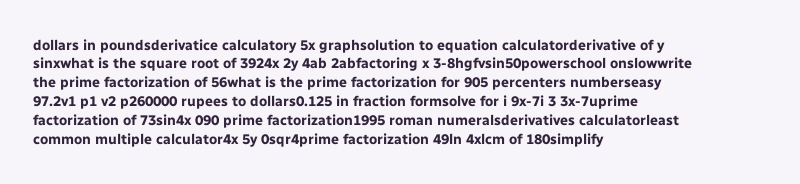dollars in poundsderivatice calculatory 5x graphsolution to equation calculatorderivative of y sinxwhat is the square root of 3924x 2y 4ab 2abfactoring x 3-8hgfvsin50powerschool onslowwrite the prime factorization of 56what is the prime factorization for 905 percenters numberseasy 97.2v1 p1 v2 p260000 rupees to dollars0.125 in fraction formsolve for i 9x-7i 3 3x-7uprime factorization of 73sin4x 090 prime factorization1995 roman numeralsderivatives calculatorleast common multiple calculator4x 5y 0sqr4prime factorization 49ln 4xlcm of 180simplify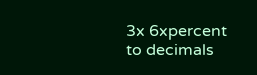3x 6xpercent to decimals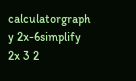calculatorgraph y 2x-6simplify 2x 3 2